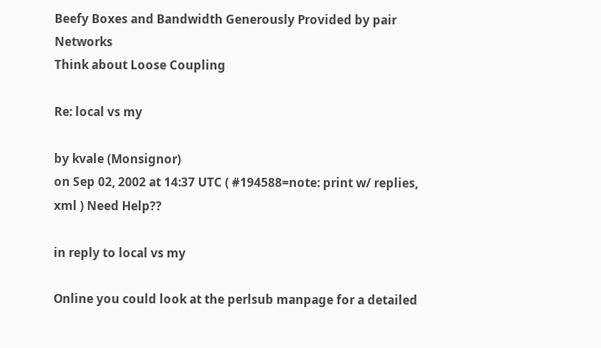Beefy Boxes and Bandwidth Generously Provided by pair Networks
Think about Loose Coupling

Re: local vs my

by kvale (Monsignor)
on Sep 02, 2002 at 14:37 UTC ( #194588=note: print w/ replies, xml ) Need Help??

in reply to local vs my

Online you could look at the perlsub manpage for a detailed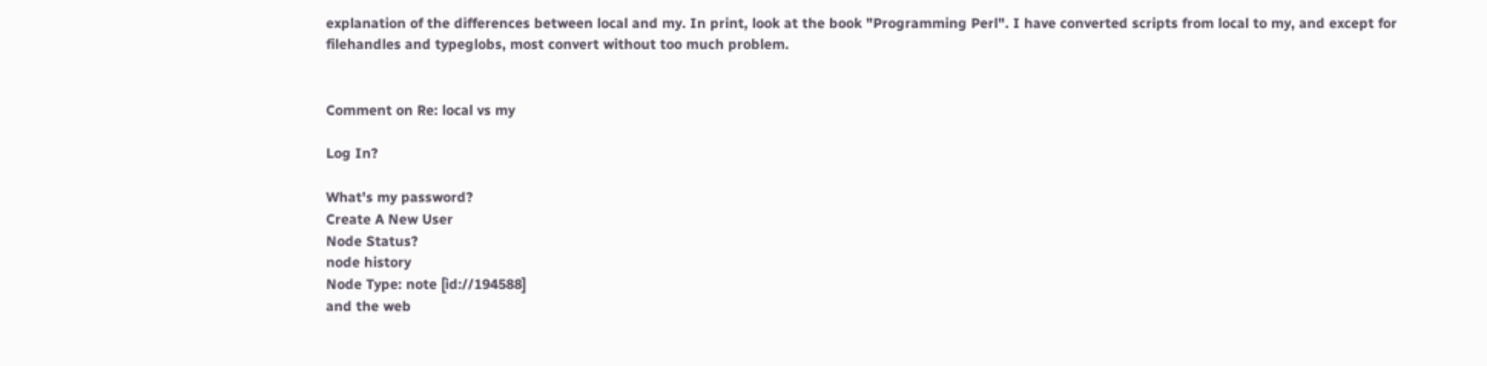explanation of the differences between local and my. In print, look at the book "Programming Perl". I have converted scripts from local to my, and except for filehandles and typeglobs, most convert without too much problem.


Comment on Re: local vs my

Log In?

What's my password?
Create A New User
Node Status?
node history
Node Type: note [id://194588]
and the web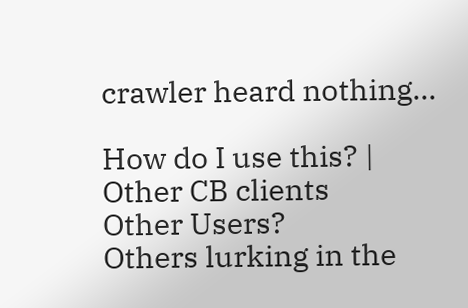crawler heard nothing...

How do I use this? | Other CB clients
Other Users?
Others lurking in the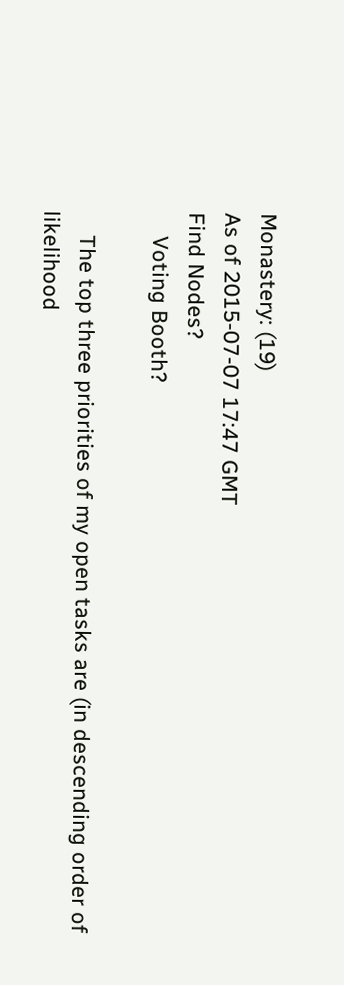Monastery: (19)
As of 2015-07-07 17:47 GMT
Find Nodes?
    Voting Booth?

    The top three priorities of my open tasks are (in descending order of likelihood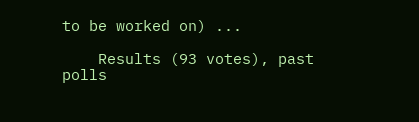to be worked on) ...

    Results (93 votes), past polls